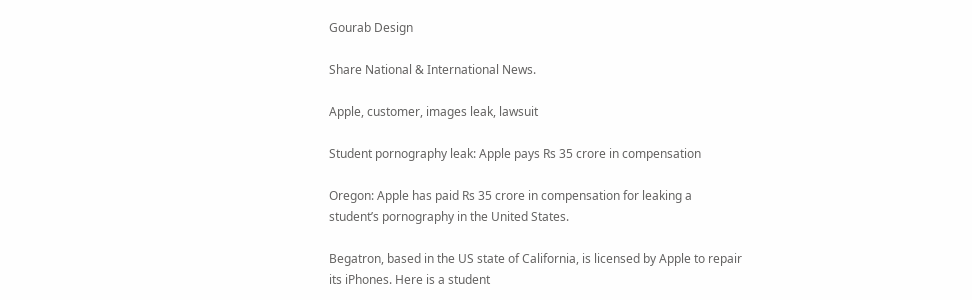Gourab Design

Share National & International News.

Apple, customer, images leak, lawsuit

Student pornography leak: Apple pays Rs 35 crore in compensation

Oregon: Apple has paid Rs 35 crore in compensation for leaking a student’s pornography in the United States.

Begatron, based in the US state of California, is licensed by Apple to repair its iPhones. Here is a student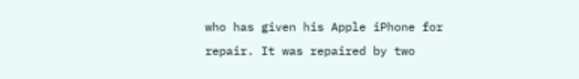who has given his Apple iPhone for repair. It was repaired by two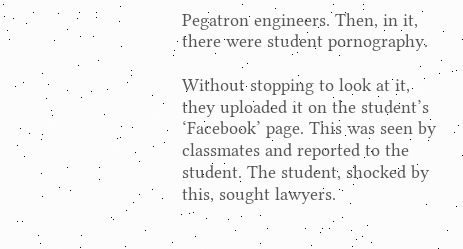Pegatron engineers. Then, in it, there were student pornography.

Without stopping to look at it, they uploaded it on the student’s ‘Facebook’ page. This was seen by classmates and reported to the student. The student, shocked by this, sought lawyers.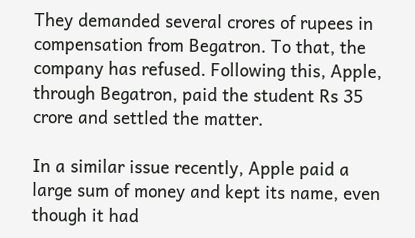They demanded several crores of rupees in compensation from Begatron. To that, the company has refused. Following this, Apple, through Begatron, paid the student Rs 35 crore and settled the matter.

In a similar issue recently, Apple paid a large sum of money and kept its name, even though it had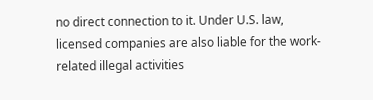no direct connection to it. Under U.S. law, licensed companies are also liable for the work-related illegal activities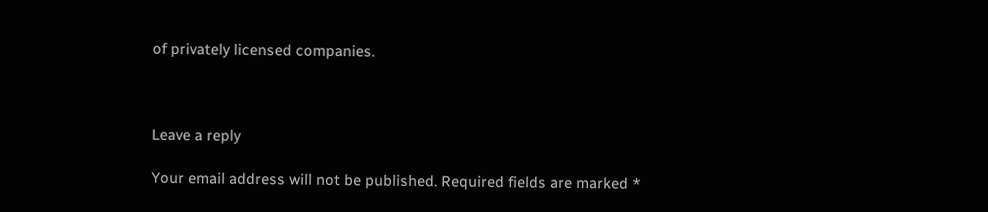of privately licensed companies.



Leave a reply

Your email address will not be published. Required fields are marked *